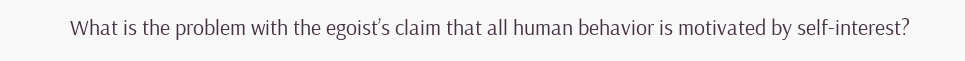What is the problem with the egoist’s claim that all human behavior is motivated by self-interest?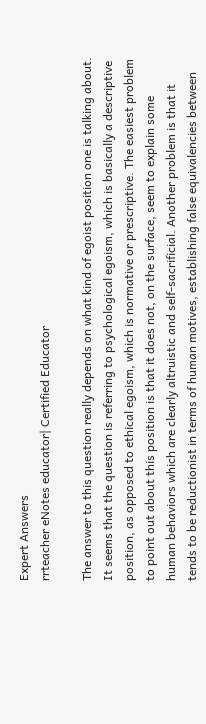Expert Answers
rrteacher eNotes educator| Certified Educator

The answer to this question really depends on what kind of egoist position one is talking about. It seems that the question is referring to psychological egoism, which is basically a descriptive position, as opposed to ethical egoism, which is normative or prescriptive. The easiest problem to point out about this position is that it does not, on the surface, seem to explain some human behaviors which are clearly altruistic and self-sacrificial. Another problem is that it tends to be reductionist in terms of human motives, establishing false equivalencies between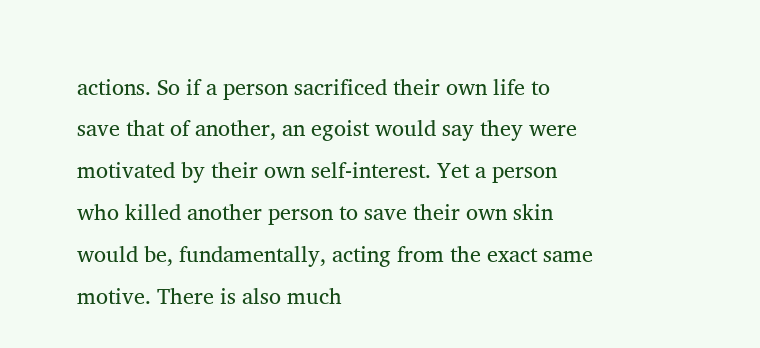actions. So if a person sacrificed their own life to save that of another, an egoist would say they were motivated by their own self-interest. Yet a person who killed another person to save their own skin would be, fundamentally, acting from the exact same motive. There is also much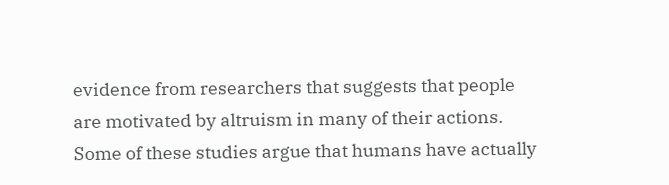evidence from researchers that suggests that people are motivated by altruism in many of their actions. Some of these studies argue that humans have actually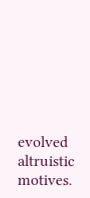evolved altruistic motives.